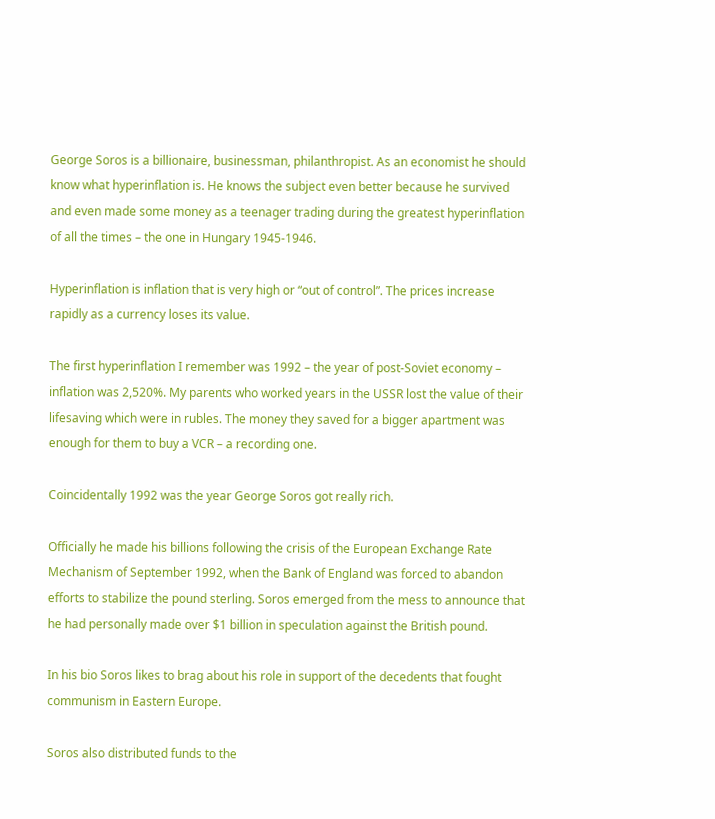George Soros is a billionaire, businessman, philanthropist. As an economist he should know what hyperinflation is. He knows the subject even better because he survived and even made some money as a teenager trading during the greatest hyperinflation of all the times – the one in Hungary 1945-1946.

Hyperinflation is inflation that is very high or “out of control”. The prices increase rapidly as a currency loses its value.

The first hyperinflation I remember was 1992 – the year of post-Soviet economy – inflation was 2,520%. My parents who worked years in the USSR lost the value of their lifesaving which were in rubles. The money they saved for a bigger apartment was enough for them to buy a VCR – a recording one.

Coincidentally 1992 was the year George Soros got really rich.

Officially he made his billions following the crisis of the European Exchange Rate Mechanism of September 1992, when the Bank of England was forced to abandon efforts to stabilize the pound sterling. Soros emerged from the mess to announce that he had personally made over $1 billion in speculation against the British pound.

In his bio Soros likes to brag about his role in support of the decedents that fought communism in Eastern Europe.

Soros also distributed funds to the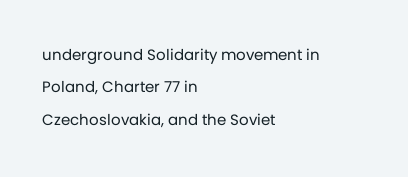underground Solidarity movement in Poland, Charter 77 in Czechoslovakia, and the Soviet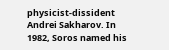physicist-dissident Andrei Sakharov. In 1982, Soros named his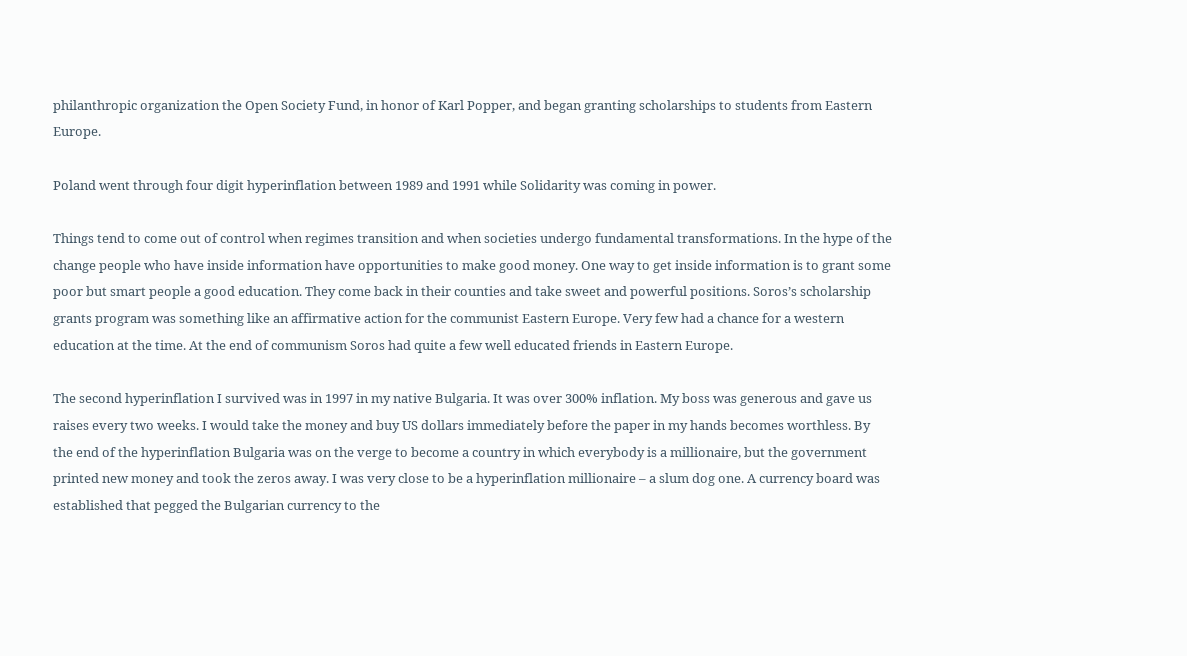philanthropic organization the Open Society Fund, in honor of Karl Popper, and began granting scholarships to students from Eastern Europe.

Poland went through four digit hyperinflation between 1989 and 1991 while Solidarity was coming in power.

Things tend to come out of control when regimes transition and when societies undergo fundamental transformations. In the hype of the change people who have inside information have opportunities to make good money. One way to get inside information is to grant some poor but smart people a good education. They come back in their counties and take sweet and powerful positions. Soros’s scholarship grants program was something like an affirmative action for the communist Eastern Europe. Very few had a chance for a western education at the time. At the end of communism Soros had quite a few well educated friends in Eastern Europe.

The second hyperinflation I survived was in 1997 in my native Bulgaria. It was over 300% inflation. My boss was generous and gave us raises every two weeks. I would take the money and buy US dollars immediately before the paper in my hands becomes worthless. By the end of the hyperinflation Bulgaria was on the verge to become a country in which everybody is a millionaire, but the government printed new money and took the zeros away. I was very close to be a hyperinflation millionaire – a slum dog one. A currency board was established that pegged the Bulgarian currency to the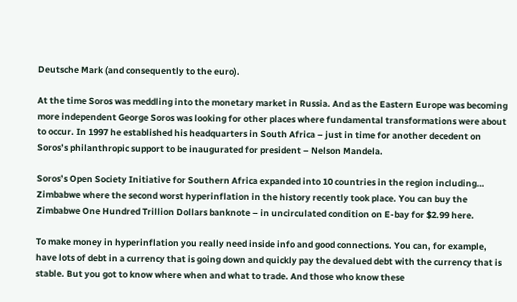Deutsche Mark (and consequently to the euro).

At the time Soros was meddling into the monetary market in Russia. And as the Eastern Europe was becoming more independent George Soros was looking for other places where fundamental transformations were about to occur. In 1997 he established his headquarters in South Africa – just in time for another decedent on Soros’s philanthropic support to be inaugurated for president – Nelson Mandela.

Soros’s Open Society Initiative for Southern Africa expanded into 10 countries in the region including… Zimbabwe where the second worst hyperinflation in the history recently took place. You can buy the Zimbabwe One Hundred Trillion Dollars banknote – in uncirculated condition on E-bay for $2.99 here.

To make money in hyperinflation you really need inside info and good connections. You can, for example, have lots of debt in a currency that is going down and quickly pay the devalued debt with the currency that is stable. But you got to know where when and what to trade. And those who know these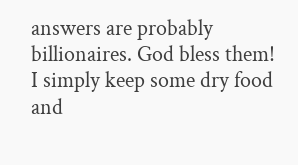answers are probably billionaires. God bless them! I simply keep some dry food and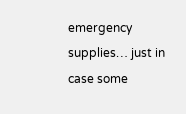emergency supplies… just in case some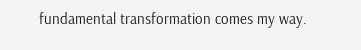fundamental transformation comes my way.